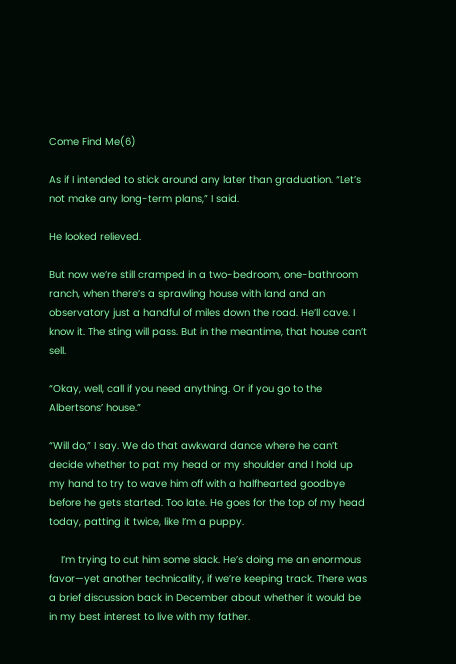Come Find Me(6)

As if I intended to stick around any later than graduation. “Let’s not make any long-term plans,” I said.

He looked relieved.

But now we’re still cramped in a two-bedroom, one-bathroom ranch, when there’s a sprawling house with land and an observatory just a handful of miles down the road. He’ll cave. I know it. The sting will pass. But in the meantime, that house can’t sell.

“Okay, well, call if you need anything. Or if you go to the Albertsons’ house.”

“Will do,” I say. We do that awkward dance where he can’t decide whether to pat my head or my shoulder and I hold up my hand to try to wave him off with a halfhearted goodbye before he gets started. Too late. He goes for the top of my head today, patting it twice, like I’m a puppy.

    I’m trying to cut him some slack. He’s doing me an enormous favor—yet another technicality, if we’re keeping track. There was a brief discussion back in December about whether it would be in my best interest to live with my father.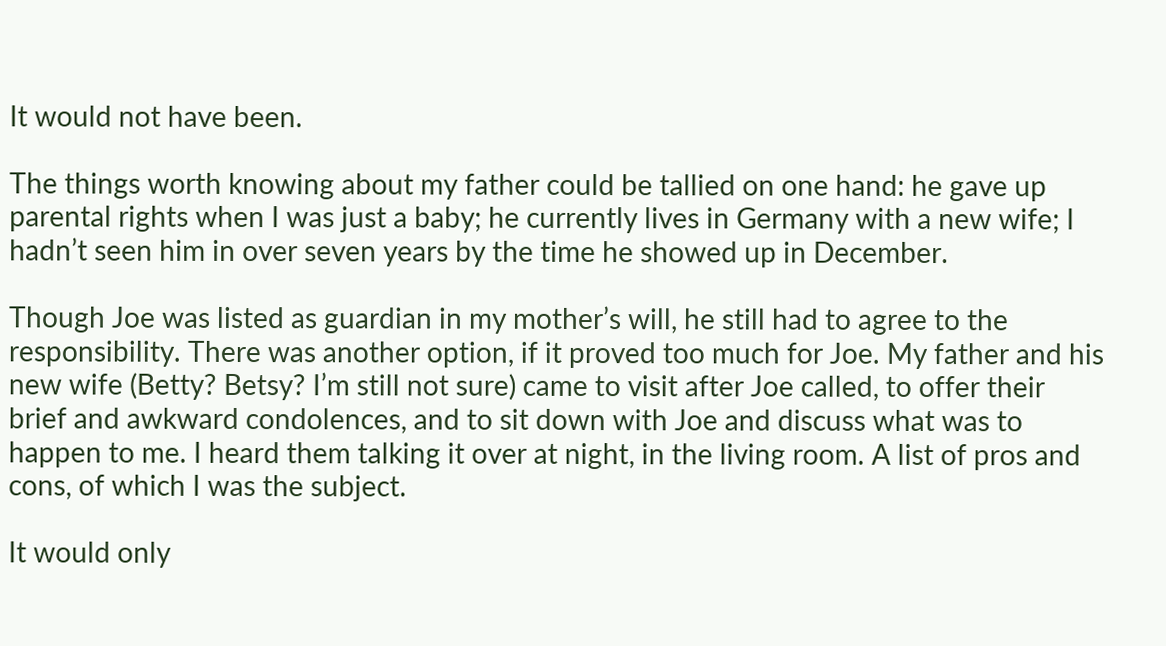It would not have been.

The things worth knowing about my father could be tallied on one hand: he gave up parental rights when I was just a baby; he currently lives in Germany with a new wife; I hadn’t seen him in over seven years by the time he showed up in December.

Though Joe was listed as guardian in my mother’s will, he still had to agree to the responsibility. There was another option, if it proved too much for Joe. My father and his new wife (Betty? Betsy? I’m still not sure) came to visit after Joe called, to offer their brief and awkward condolences, and to sit down with Joe and discuss what was to happen to me. I heard them talking it over at night, in the living room. A list of pros and cons, of which I was the subject.

It would only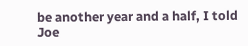be another year and a half, I told Joe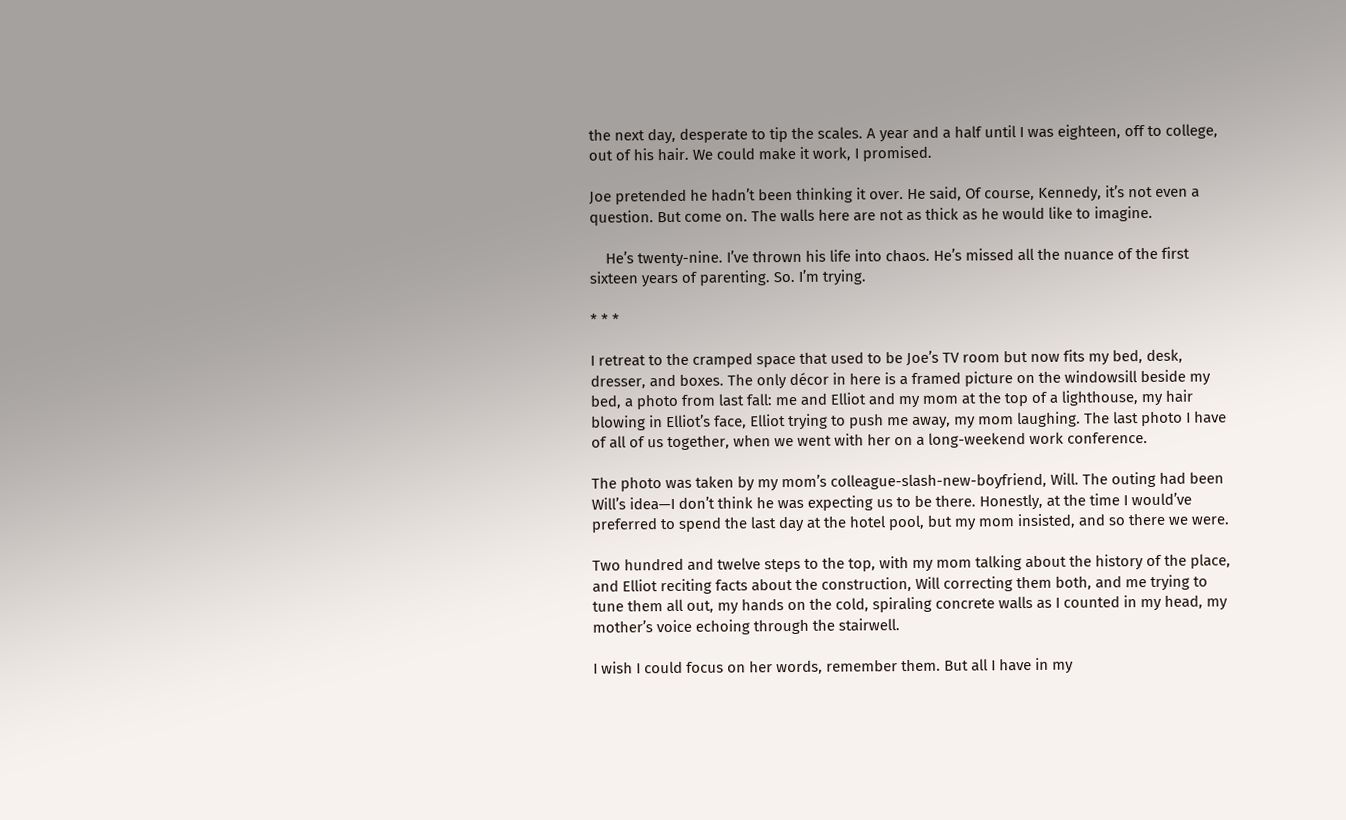the next day, desperate to tip the scales. A year and a half until I was eighteen, off to college, out of his hair. We could make it work, I promised.

Joe pretended he hadn’t been thinking it over. He said, Of course, Kennedy, it’s not even a question. But come on. The walls here are not as thick as he would like to imagine.

    He’s twenty-nine. I’ve thrown his life into chaos. He’s missed all the nuance of the first sixteen years of parenting. So. I’m trying.

* * *

I retreat to the cramped space that used to be Joe’s TV room but now fits my bed, desk, dresser, and boxes. The only décor in here is a framed picture on the windowsill beside my bed, a photo from last fall: me and Elliot and my mom at the top of a lighthouse, my hair blowing in Elliot’s face, Elliot trying to push me away, my mom laughing. The last photo I have of all of us together, when we went with her on a long-weekend work conference.

The photo was taken by my mom’s colleague-slash-new-boyfriend, Will. The outing had been Will’s idea—I don’t think he was expecting us to be there. Honestly, at the time I would’ve preferred to spend the last day at the hotel pool, but my mom insisted, and so there we were.

Two hundred and twelve steps to the top, with my mom talking about the history of the place, and Elliot reciting facts about the construction, Will correcting them both, and me trying to tune them all out, my hands on the cold, spiraling concrete walls as I counted in my head, my mother’s voice echoing through the stairwell.

I wish I could focus on her words, remember them. But all I have in my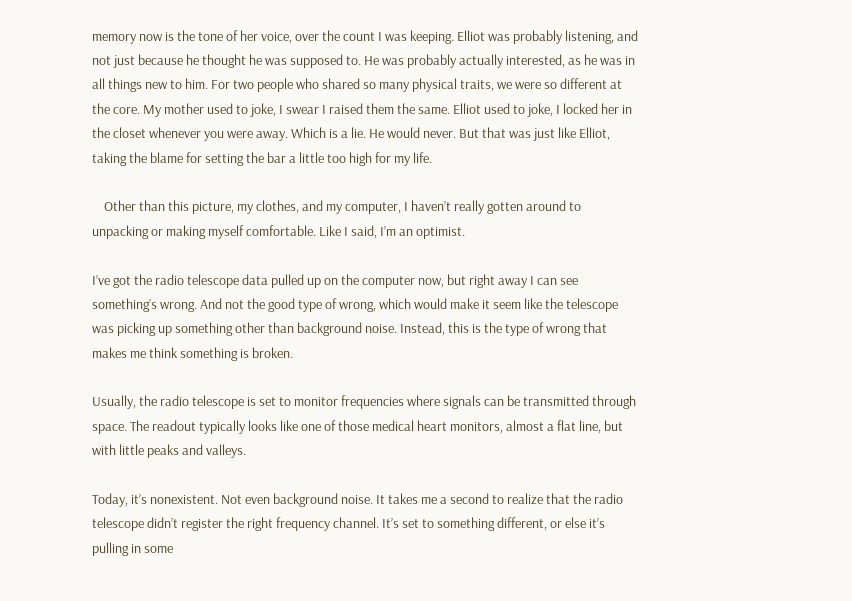memory now is the tone of her voice, over the count I was keeping. Elliot was probably listening, and not just because he thought he was supposed to. He was probably actually interested, as he was in all things new to him. For two people who shared so many physical traits, we were so different at the core. My mother used to joke, I swear I raised them the same. Elliot used to joke, I locked her in the closet whenever you were away. Which is a lie. He would never. But that was just like Elliot, taking the blame for setting the bar a little too high for my life.

    Other than this picture, my clothes, and my computer, I haven’t really gotten around to unpacking or making myself comfortable. Like I said, I’m an optimist.

I’ve got the radio telescope data pulled up on the computer now, but right away I can see something’s wrong. And not the good type of wrong, which would make it seem like the telescope was picking up something other than background noise. Instead, this is the type of wrong that makes me think something is broken.

Usually, the radio telescope is set to monitor frequencies where signals can be transmitted through space. The readout typically looks like one of those medical heart monitors, almost a flat line, but with little peaks and valleys.

Today, it’s nonexistent. Not even background noise. It takes me a second to realize that the radio telescope didn’t register the right frequency channel. It’s set to something different, or else it’s pulling in some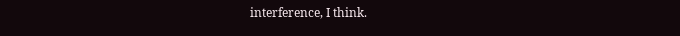interference, I think.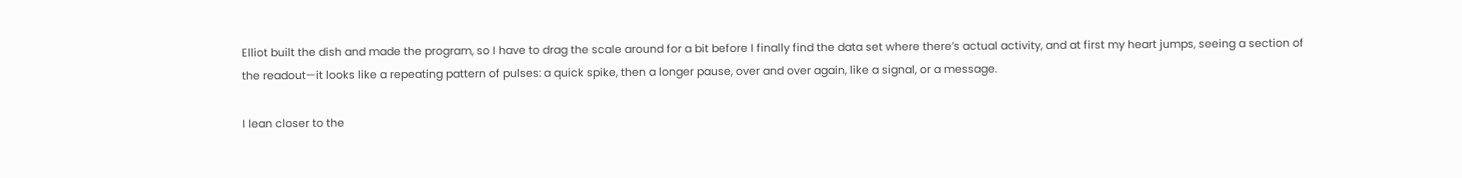Elliot built the dish and made the program, so I have to drag the scale around for a bit before I finally find the data set where there’s actual activity, and at first my heart jumps, seeing a section of the readout—it looks like a repeating pattern of pulses: a quick spike, then a longer pause, over and over again, like a signal, or a message.

I lean closer to the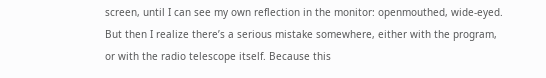screen, until I can see my own reflection in the monitor: openmouthed, wide-eyed. But then I realize there’s a serious mistake somewhere, either with the program, or with the radio telescope itself. Because this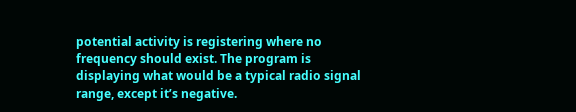potential activity is registering where no frequency should exist. The program is displaying what would be a typical radio signal range, except it’s negative.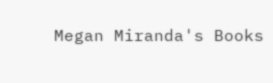Megan Miranda's Books